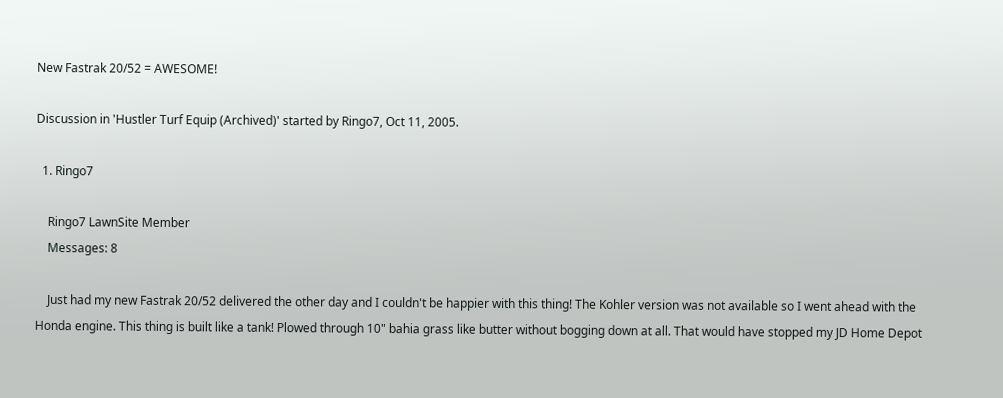New Fastrak 20/52 = AWESOME!

Discussion in 'Hustler Turf Equip (Archived)' started by Ringo7, Oct 11, 2005.

  1. Ringo7

    Ringo7 LawnSite Member
    Messages: 8

    Just had my new Fastrak 20/52 delivered the other day and I couldn't be happier with this thing! The Kohler version was not available so I went ahead with the Honda engine. This thing is built like a tank! Plowed through 10" bahia grass like butter without bogging down at all. That would have stopped my JD Home Depot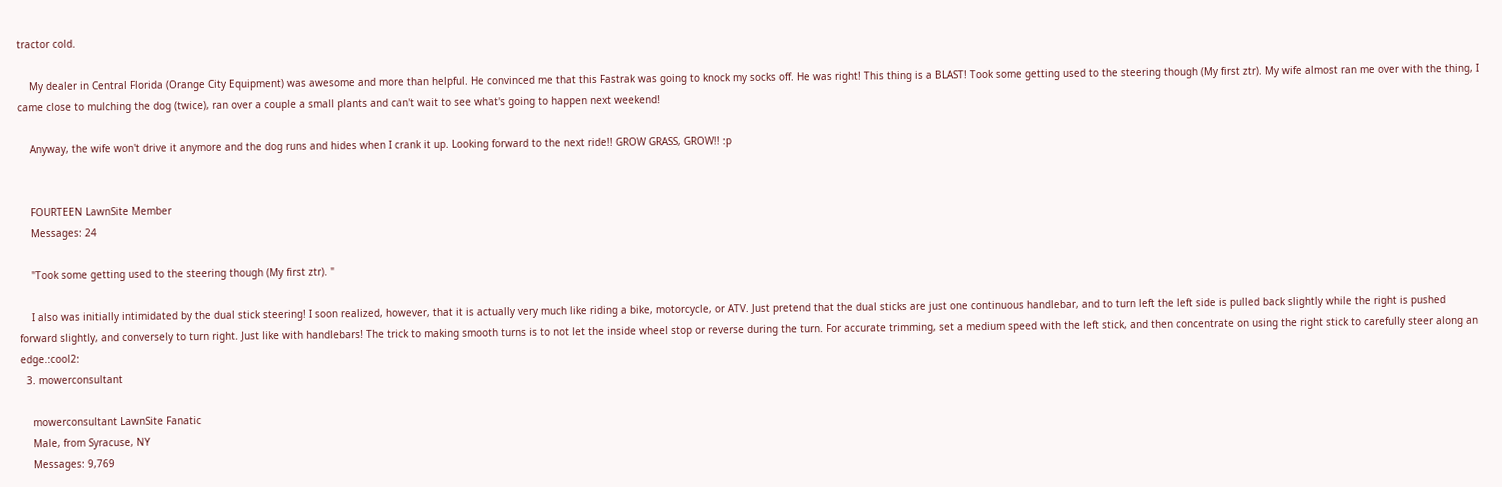tractor cold.

    My dealer in Central Florida (Orange City Equipment) was awesome and more than helpful. He convinced me that this Fastrak was going to knock my socks off. He was right! This thing is a BLAST! Took some getting used to the steering though (My first ztr). My wife almost ran me over with the thing, I came close to mulching the dog (twice), ran over a couple a small plants and can't wait to see what's going to happen next weekend!

    Anyway, the wife won't drive it anymore and the dog runs and hides when I crank it up. Looking forward to the next ride!! GROW GRASS, GROW!! :p


    FOURTEEN LawnSite Member
    Messages: 24

    "Took some getting used to the steering though (My first ztr). "

    I also was initially intimidated by the dual stick steering! I soon realized, however, that it is actually very much like riding a bike, motorcycle, or ATV. Just pretend that the dual sticks are just one continuous handlebar, and to turn left the left side is pulled back slightly while the right is pushed forward slightly, and conversely to turn right. Just like with handlebars! The trick to making smooth turns is to not let the inside wheel stop or reverse during the turn. For accurate trimming, set a medium speed with the left stick, and then concentrate on using the right stick to carefully steer along an edge.:cool2:
  3. mowerconsultant

    mowerconsultant LawnSite Fanatic
    Male, from Syracuse, NY
    Messages: 9,769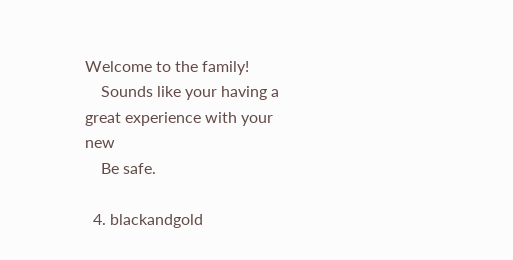Welcome to the family!
    Sounds like your having a great experience with your new
    Be safe.

  4. blackandgold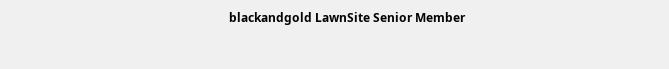blackandgold LawnSite Senior Member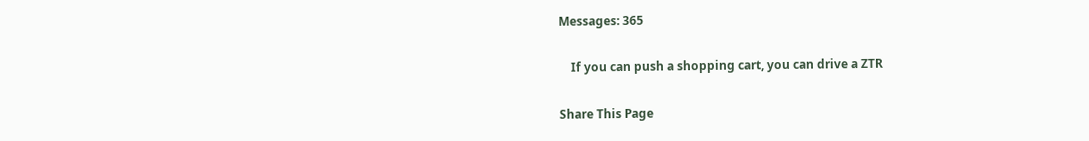Messages: 365

    If you can push a shopping cart, you can drive a ZTR

Share This Page